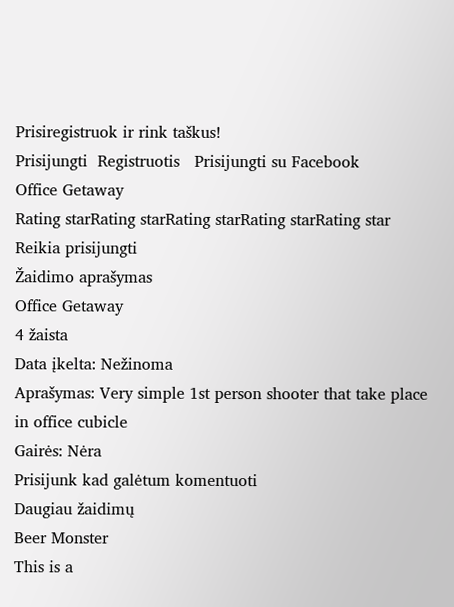Prisiregistruok ir rink taškus!
Prisijungti  Registruotis   Prisijungti su Facebook
Office Getaway
Rating starRating starRating starRating starRating star
Reikia prisijungti
Žaidimo aprašymas
Office Getaway
4 žaista
Data įkelta: Nežinoma
Aprašymas: Very simple 1st person shooter that take place in office cubicle
Gairės: Nėra
Prisijunk kad galėtum komentuoti
Daugiau žaidimų
Beer Monster
This is a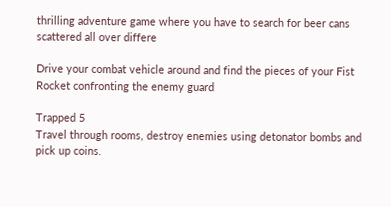thrilling adventure game where you have to search for beer cans scattered all over differe

Drive your combat vehicle around and find the pieces of your Fist Rocket confronting the enemy guard

Trapped 5
Travel through rooms, destroy enemies using detonator bombs and pick up coins.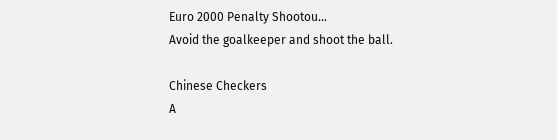Euro 2000 Penalty Shootou…
Avoid the goalkeeper and shoot the ball.

Chinese Checkers
A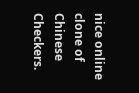nice online clone of Chinese Checkers.